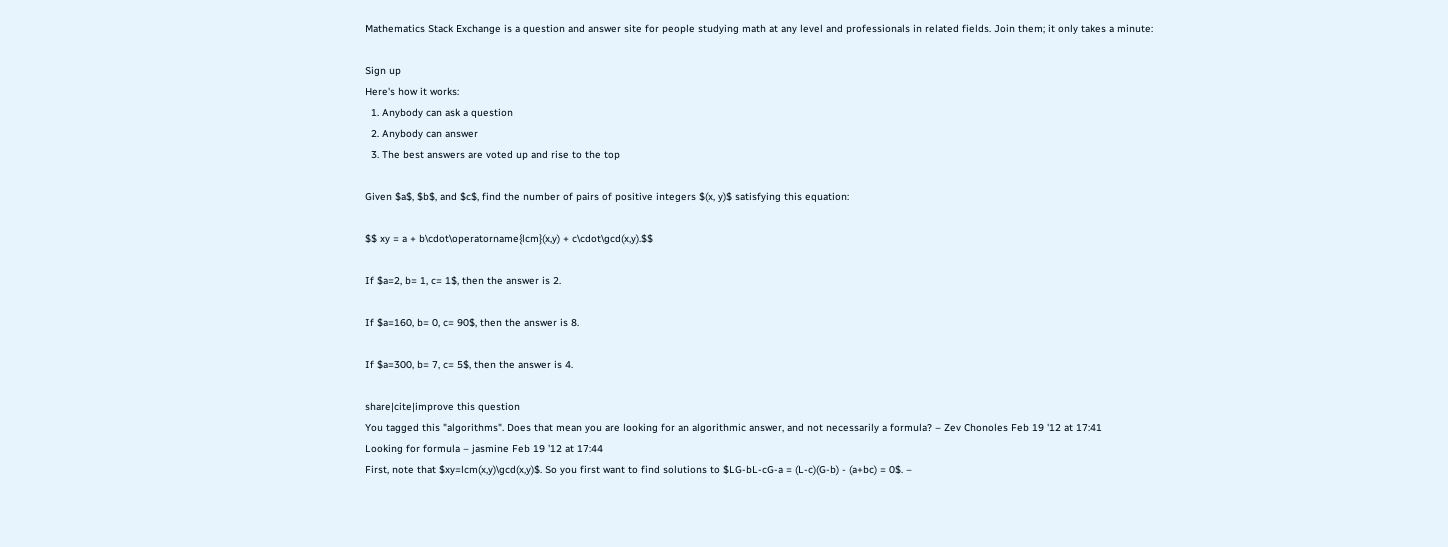Mathematics Stack Exchange is a question and answer site for people studying math at any level and professionals in related fields. Join them; it only takes a minute:

Sign up
Here's how it works:
  1. Anybody can ask a question
  2. Anybody can answer
  3. The best answers are voted up and rise to the top

Given $a$, $b$, and $c$, find the number of pairs of positive integers $(x, y)$ satisfying this equation:

$$ xy = a + b\cdot\operatorname{lcm}(x,y) + c\cdot\gcd(x,y).$$

If $a=2, b= 1, c= 1$, then the answer is 2.

If $a=160, b= 0, c= 90$, then the answer is 8.

If $a=300, b= 7, c= 5$, then the answer is 4.

share|cite|improve this question
You tagged this "algorithms". Does that mean you are looking for an algorithmic answer, and not necessarily a formula? – Zev Chonoles Feb 19 '12 at 17:41
Looking for formula – jasmine Feb 19 '12 at 17:44
First, note that $xy=lcm(x,y)\gcd(x,y)$. So you first want to find solutions to $LG-bL-cG-a = (L-c)(G-b) - (a+bc) = 0$. –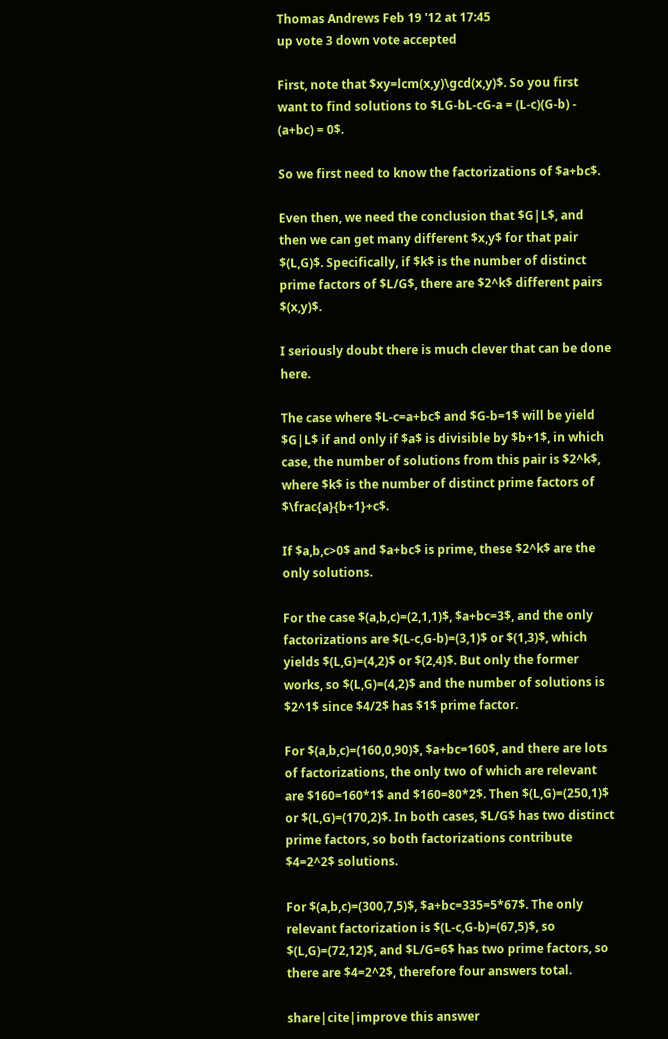Thomas Andrews Feb 19 '12 at 17:45
up vote 3 down vote accepted

First, note that $xy=lcm(x,y)\gcd(x,y)$. So you first want to find solutions to $LG-bL-cG-a = (L-c)(G-b) - (a+bc) = 0$.

So we first need to know the factorizations of $a+bc$.

Even then, we need the conclusion that $G|L$, and then we can get many different $x,y$ for that pair $(L,G)$. Specifically, if $k$ is the number of distinct prime factors of $L/G$, there are $2^k$ different pairs $(x,y)$.

I seriously doubt there is much clever that can be done here.

The case where $L-c=a+bc$ and $G-b=1$ will be yield $G|L$ if and only if $a$ is divisible by $b+1$, in which case, the number of solutions from this pair is $2^k$, where $k$ is the number of distinct prime factors of $\frac{a}{b+1}+c$.

If $a,b,c>0$ and $a+bc$ is prime, these $2^k$ are the only solutions.

For the case $(a,b,c)=(2,1,1)$, $a+bc=3$, and the only factorizations are $(L-c,G-b)=(3,1)$ or $(1,3)$, which yields $(L,G)=(4,2)$ or $(2,4)$. But only the former works, so $(L,G)=(4,2)$ and the number of solutions is $2^1$ since $4/2$ has $1$ prime factor.

For $(a,b,c)=(160,0,90)$, $a+bc=160$, and there are lots of factorizations, the only two of which are relevant are $160=160*1$ and $160=80*2$. Then $(L,G)=(250,1)$ or $(L,G)=(170,2)$. In both cases, $L/G$ has two distinct prime factors, so both factorizations contribute $4=2^2$ solutions.

For $(a,b,c)=(300,7,5)$, $a+bc=335=5*67$. The only relevant factorization is $(L-c,G-b)=(67,5)$, so $(L,G)=(72,12)$, and $L/G=6$ has two prime factors, so there are $4=2^2$, therefore four answers total.

share|cite|improve this answer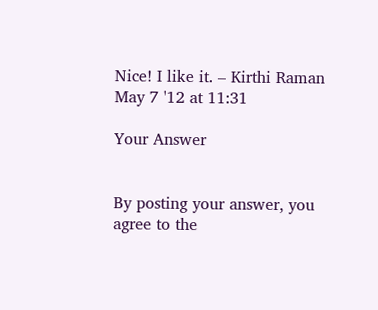Nice! I like it. – Kirthi Raman May 7 '12 at 11:31

Your Answer


By posting your answer, you agree to the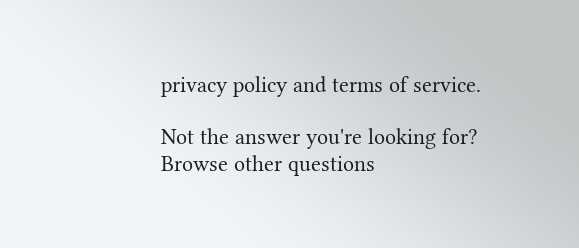privacy policy and terms of service.

Not the answer you're looking for? Browse other questions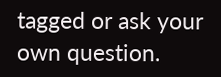tagged or ask your own question.